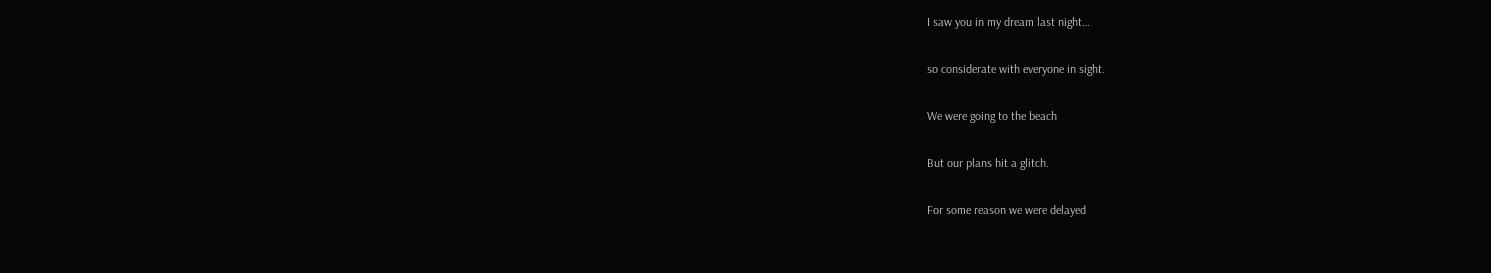I saw you in my dream last night…

so considerate with everyone in sight.

We were going to the beach

But our plans hit a glitch.

For some reason we were delayed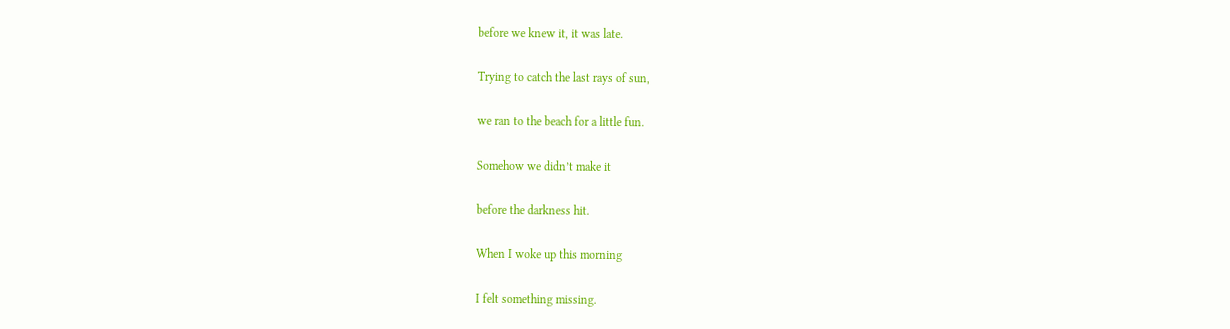before we knew it, it was late.

Trying to catch the last rays of sun,

we ran to the beach for a little fun.

Somehow we didn’t make it

before the darkness hit.

When I woke up this morning

I felt something missing.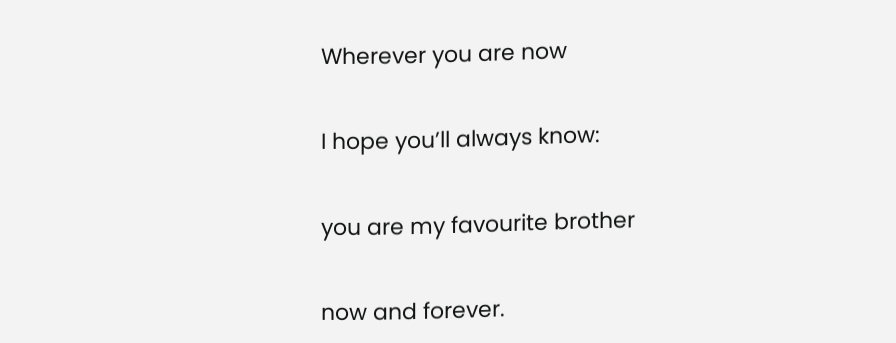Wherever you are now

I hope you’ll always know:

you are my favourite brother

now and forever.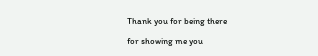Thank you for being there

for showing me you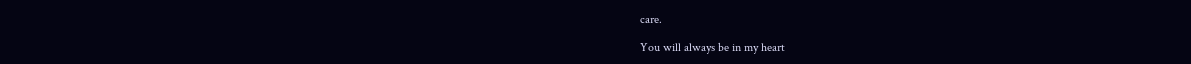care.

You will always be in my heart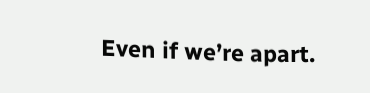Even if we’re apart.